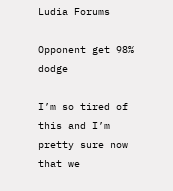Ludia Forums

Opponent get 98% dodge

I’m so tired of this and I’m pretty sure now that we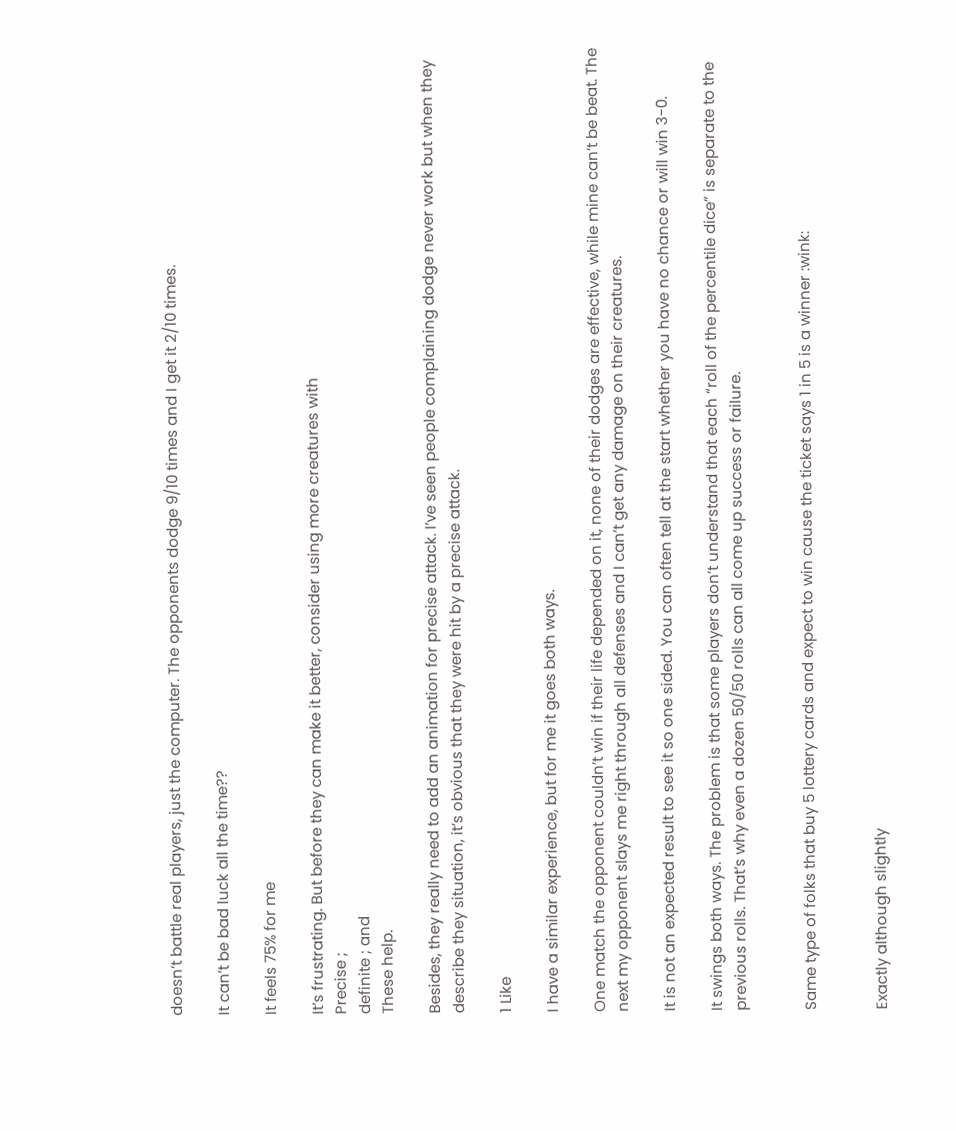doesn’t battle real players, just the computer. The opponents dodge 9/10 times and I get it 2/10 times.

It can’t be bad luck all the time??

It feels 75% for me

It’s frustrating. But before they can make it better, consider using more creatures with
Precise ;
definite ; and
These help.

Besides, they really need to add an animation for precise attack. I’ve seen people complaining dodge never work but when they describe they situation, it’s obvious that they were hit by a precise attack.

1 Like

I have a similar experience, but for me it goes both ways.

One match the opponent couldn’t win if their life depended on it, none of their dodges are effective, while mine can’t be beat. The next my opponent slays me right through all defenses and I can’t get any damage on their creatures.

It is not an expected result to see it so one sided. You can often tell at the start whether you have no chance or will win 3-0.

It swings both ways. The problem is that some players don’t understand that each “roll of the percentile dice” is separate to the previous rolls. That’s why even a dozen 50/50 rolls can all come up success or failure.


Same type of folks that buy 5 lottery cards and expect to win cause the ticket says 1 in 5 is a winner :wink:


Exactly although slightly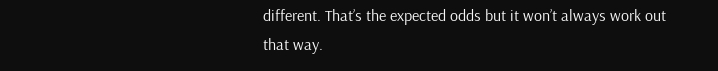different. That’s the expected odds but it won’t always work out that way.